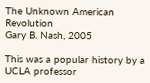The Unknown American Revolution
Gary B. Nash, 2005

This was a popular history by a UCLA professor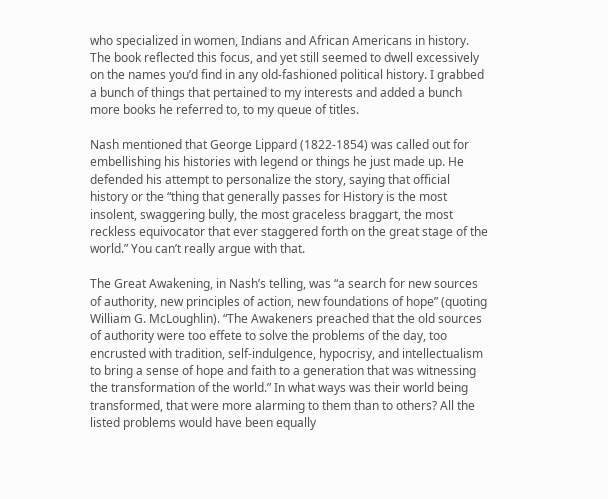who specialized in women, Indians and African Americans in history. The book reflected this focus, and yet still seemed to dwell excessively on the names you’d find in any old-fashioned political history. I grabbed a bunch of things that pertained to my interests and added a bunch more books he referred to, to my queue of titles.

Nash mentioned that George Lippard (1822-1854) was called out for embellishing his histories with legend or things he just made up. He defended his attempt to personalize the story, saying that official history or the “thing that generally passes for History is the most insolent, swaggering bully, the most graceless braggart, the most reckless equivocator that ever staggered forth on the great stage of the world.” You can’t really argue with that.

The Great Awakening, in Nash’s telling, was “a search for new sources of authority, new principles of action, new foundations of hope” (quoting William G. McLoughlin). “The Awakeners preached that the old sources of authority were too effete to solve the problems of the day, too encrusted with tradition, self-indulgence, hypocrisy, and intellectualism to bring a sense of hope and faith to a generation that was witnessing the transformation of the world.” In what ways was their world being transformed, that were more alarming to them than to others? All the listed problems would have been equally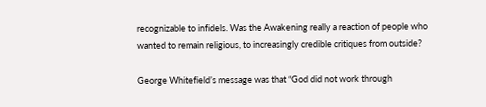recognizable to infidels. Was the Awakening really a reaction of people who wanted to remain religious, to increasingly credible critiques from outside?

George Whitefield’s message was that “God did not work through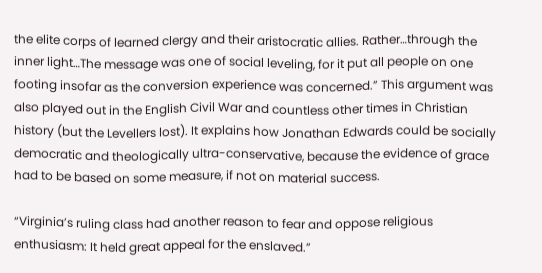the elite corps of learned clergy and their aristocratic allies. Rather…through the inner light…The message was one of social leveling, for it put all people on one footing insofar as the conversion experience was concerned.” This argument was also played out in the English Civil War and countless other times in Christian history (but the Levellers lost). It explains how Jonathan Edwards could be socially democratic and theologically ultra-conservative, because the evidence of grace had to be based on some measure, if not on material success.

“Virginia’s ruling class had another reason to fear and oppose religious enthusiasm: It held great appeal for the enslaved.”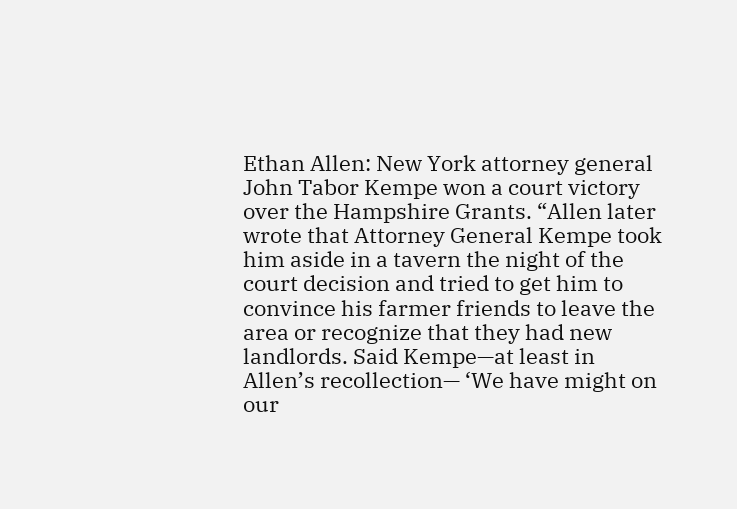Ethan Allen: New York attorney general John Tabor Kempe won a court victory over the Hampshire Grants. “Allen later wrote that Attorney General Kempe took him aside in a tavern the night of the court decision and tried to get him to convince his farmer friends to leave the area or recognize that they had new landlords. Said Kempe—at least in Allen’s recollection— ‘We have might on our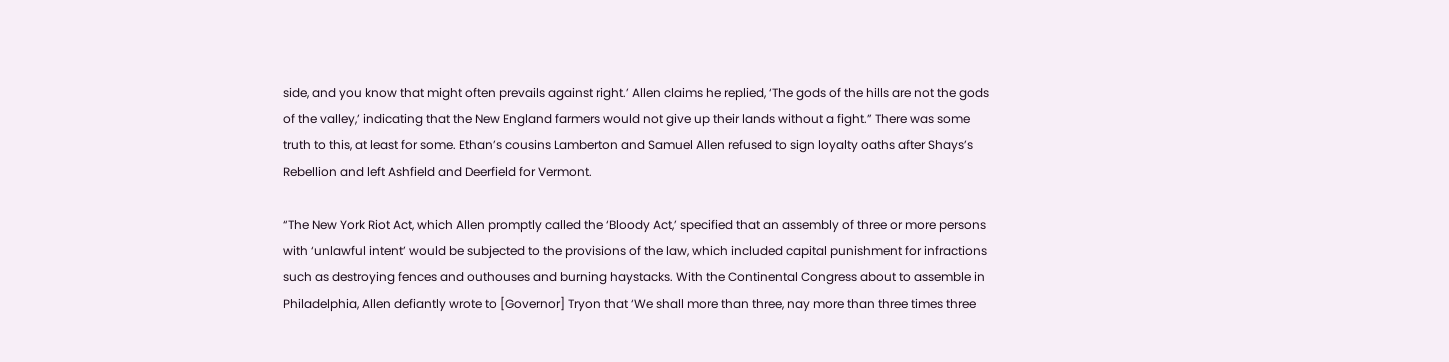side, and you know that might often prevails against right.’ Allen claims he replied, ‘The gods of the hills are not the gods of the valley,’ indicating that the New England farmers would not give up their lands without a fight.” There was some truth to this, at least for some. Ethan’s cousins Lamberton and Samuel Allen refused to sign loyalty oaths after Shays’s Rebellion and left Ashfield and Deerfield for Vermont.

“The New York Riot Act, which Allen promptly called the ‘Bloody Act,’ specified that an assembly of three or more persons with ‘unlawful intent’ would be subjected to the provisions of the law, which included capital punishment for infractions such as destroying fences and outhouses and burning haystacks. With the Continental Congress about to assemble in Philadelphia, Allen defiantly wrote to [Governor] Tryon that ‘We shall more than three, nay more than three times three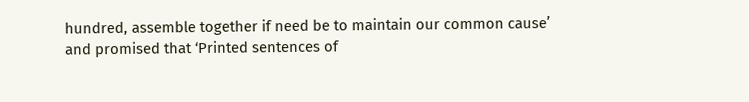hundred, assemble together if need be to maintain our common cause’ and promised that ‘Printed sentences of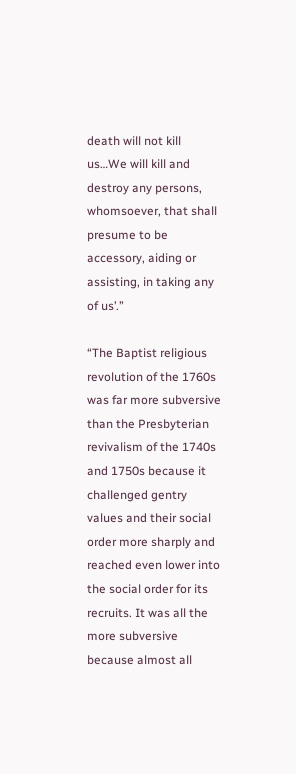death will not kill us…We will kill and destroy any persons, whomsoever, that shall presume to be accessory, aiding or assisting, in taking any of us’.”

“The Baptist religious revolution of the 1760s was far more subversive than the Presbyterian revivalism of the 1740s and 1750s because it challenged gentry values and their social order more sharply and reached even lower into the social order for its recruits. It was all the more subversive because almost all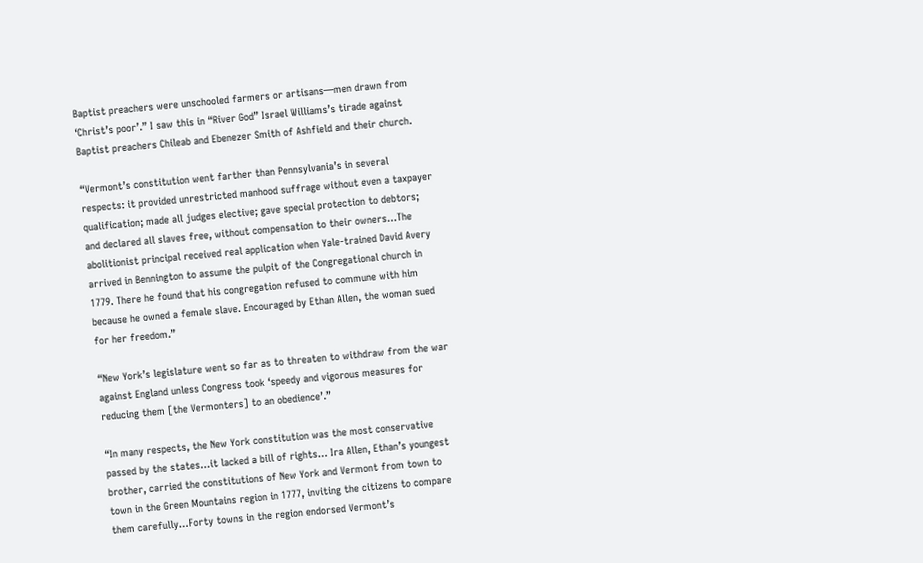Baptist preachers were unschooled farmers or artisans—men drawn from ‘Christ’s poor’.” I saw this in “River God” Israel Williams’s tirade against Baptist preachers Chileab and Ebenezer Smith of Ashfield and their church.

“Vermont’s constitution went farther than Pennsylvania’s in several respects: it provided unrestricted manhood suffrage without even a taxpayer qualification; made all judges elective; gave special protection to debtors; and declared all slaves free, without compensation to their owners…The abolitionist principal received real application when Yale-trained David Avery arrived in Bennington to assume the pulpit of the Congregational church in 1779. There he found that his congregation refused to commune with him because he owned a female slave. Encouraged by Ethan Allen, the woman sued for her freedom.”

“New York’s legislature went so far as to threaten to withdraw from the war against England unless Congress took ‘speedy and vigorous measures for reducing them [the Vermonters] to an obedience’.”

“In many respects, the New York constitution was the most conservative passed by the states…it lacked a bill of rights… Ira Allen, Ethan’s youngest brother, carried the constitutions of New York and Vermont from town to town in the Green Mountains region in 1777, inviting the citizens to compare them carefully…Forty towns in the region endorsed Vermont’s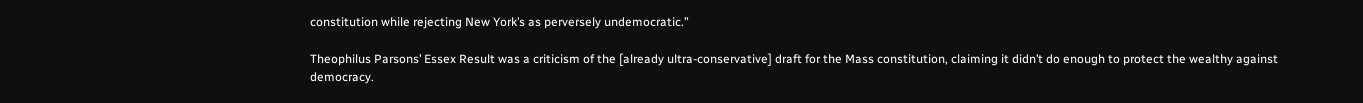constitution while rejecting New York’s as perversely undemocratic.”

Theophilus Parsons’ Essex Result was a criticism of the [already ultra-conservative] draft for the Mass constitution, claiming it didn’t do enough to protect the wealthy against democracy.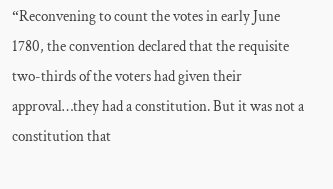“Reconvening to count the votes in early June 1780, the convention declared that the requisite two-thirds of the voters had given their approval…they had a constitution. But it was not a constitution that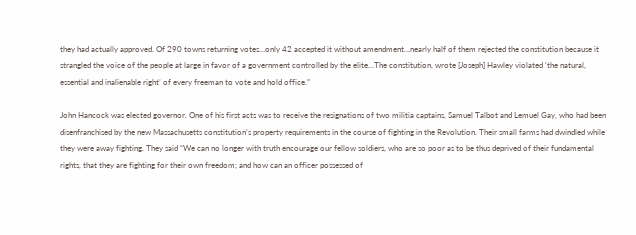they had actually approved. Of 290 towns returning votes…only 42 accepted it without amendment…nearly half of them rejected the constitution because it strangled the voice of the people at large in favor of a government controlled by the elite…The constitution, wrote [Joseph] Hawley violated ‘the natural, essential and inalienable right’ of every freeman to vote and hold office.”

John Hancock was elected governor. One of his first acts was to receive the resignations of two militia captains, Samuel Talbot and Lemuel Gay, who had been disenfranchised by the new Massachusetts constitution’s property requirements in the course of fighting in the Revolution. Their small farms had dwindled while they were away fighting. They said “We can no longer with truth encourage our fellow soldiers, who are so poor as to be thus deprived of their fundamental rights, that they are fighting for their own freedom; and how can an officer possessed of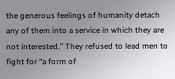the generous feelings of humanity detach any of them into a service in which they are not interested.” They refused to lead men to fight for “a form of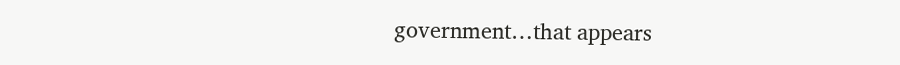government…that appears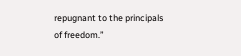repugnant to the principals of freedom.”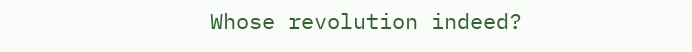Whose revolution indeed?